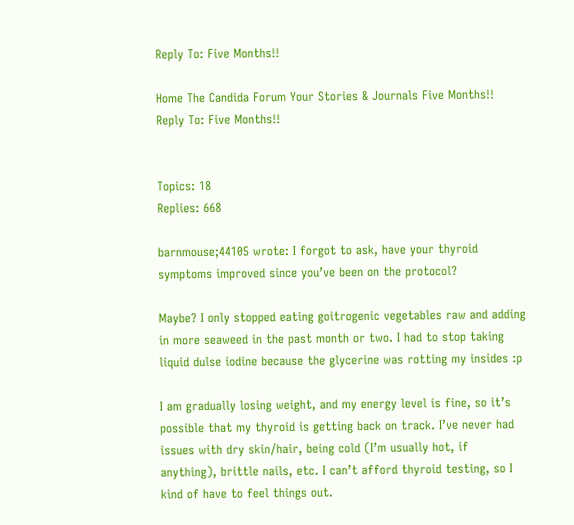Reply To: Five Months!!

Home The Candida Forum Your Stories & Journals Five Months!! Reply To: Five Months!!


Topics: 18
Replies: 668

barnmouse;44105 wrote: I forgot to ask, have your thyroid symptoms improved since you’ve been on the protocol?

Maybe? I only stopped eating goitrogenic vegetables raw and adding in more seaweed in the past month or two. I had to stop taking liquid dulse iodine because the glycerine was rotting my insides :p

I am gradually losing weight, and my energy level is fine, so it’s possible that my thyroid is getting back on track. I’ve never had issues with dry skin/hair, being cold (I’m usually hot, if anything), brittle nails, etc. I can’t afford thyroid testing, so I kind of have to feel things out.